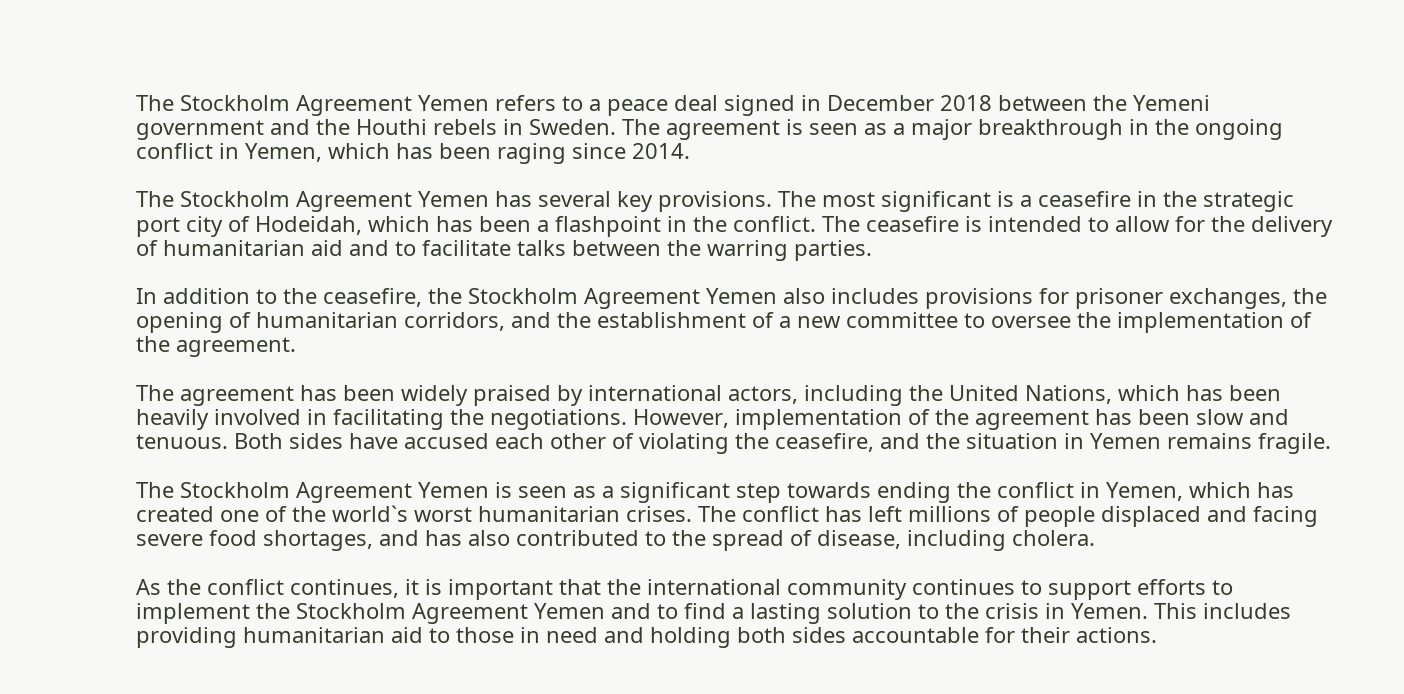The Stockholm Agreement Yemen refers to a peace deal signed in December 2018 between the Yemeni government and the Houthi rebels in Sweden. The agreement is seen as a major breakthrough in the ongoing conflict in Yemen, which has been raging since 2014.

The Stockholm Agreement Yemen has several key provisions. The most significant is a ceasefire in the strategic port city of Hodeidah, which has been a flashpoint in the conflict. The ceasefire is intended to allow for the delivery of humanitarian aid and to facilitate talks between the warring parties.

In addition to the ceasefire, the Stockholm Agreement Yemen also includes provisions for prisoner exchanges, the opening of humanitarian corridors, and the establishment of a new committee to oversee the implementation of the agreement.

The agreement has been widely praised by international actors, including the United Nations, which has been heavily involved in facilitating the negotiations. However, implementation of the agreement has been slow and tenuous. Both sides have accused each other of violating the ceasefire, and the situation in Yemen remains fragile.

The Stockholm Agreement Yemen is seen as a significant step towards ending the conflict in Yemen, which has created one of the world`s worst humanitarian crises. The conflict has left millions of people displaced and facing severe food shortages, and has also contributed to the spread of disease, including cholera.

As the conflict continues, it is important that the international community continues to support efforts to implement the Stockholm Agreement Yemen and to find a lasting solution to the crisis in Yemen. This includes providing humanitarian aid to those in need and holding both sides accountable for their actions.